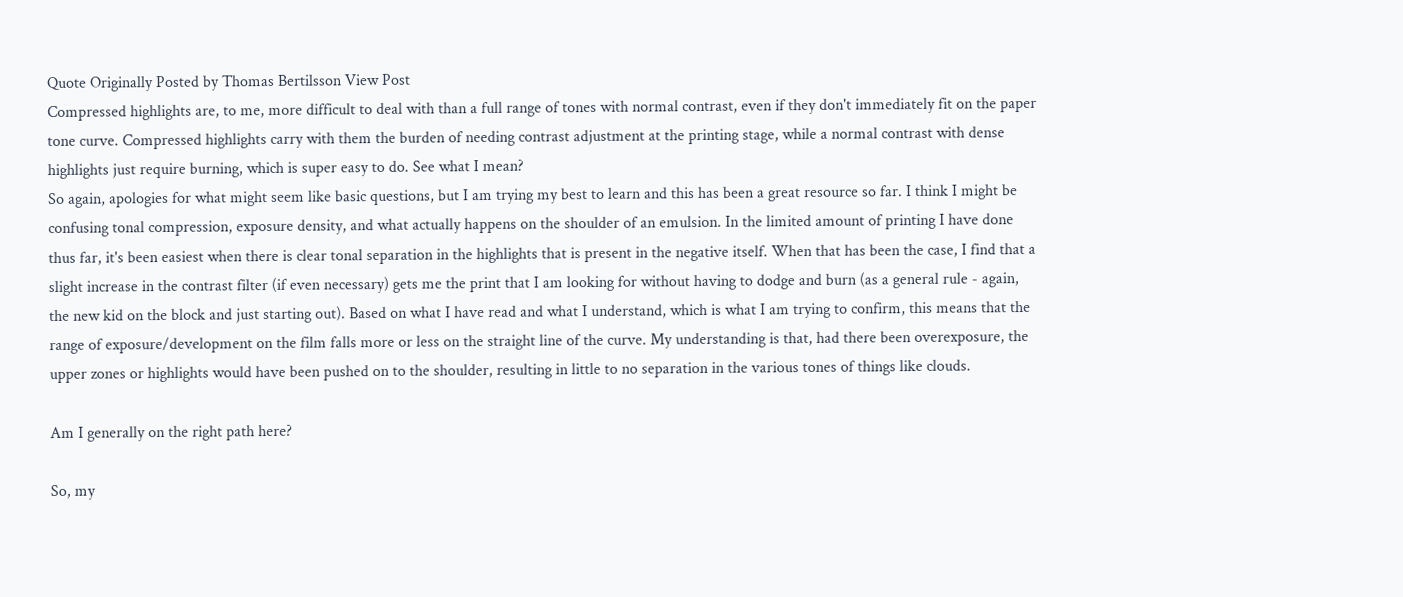Quote Originally Posted by Thomas Bertilsson View Post
Compressed highlights are, to me, more difficult to deal with than a full range of tones with normal contrast, even if they don't immediately fit on the paper tone curve. Compressed highlights carry with them the burden of needing contrast adjustment at the printing stage, while a normal contrast with dense highlights just require burning, which is super easy to do. See what I mean?
So again, apologies for what might seem like basic questions, but I am trying my best to learn and this has been a great resource so far. I think I might be confusing tonal compression, exposure density, and what actually happens on the shoulder of an emulsion. In the limited amount of printing I have done thus far, it's been easiest when there is clear tonal separation in the highlights that is present in the negative itself. When that has been the case, I find that a slight increase in the contrast filter (if even necessary) gets me the print that I am looking for without having to dodge and burn (as a general rule - again, the new kid on the block and just starting out). Based on what I have read and what I understand, which is what I am trying to confirm, this means that the range of exposure/development on the film falls more or less on the straight line of the curve. My understanding is that, had there been overexposure, the upper zones or highlights would have been pushed on to the shoulder, resulting in little to no separation in the various tones of things like clouds.

Am I generally on the right path here?

So, my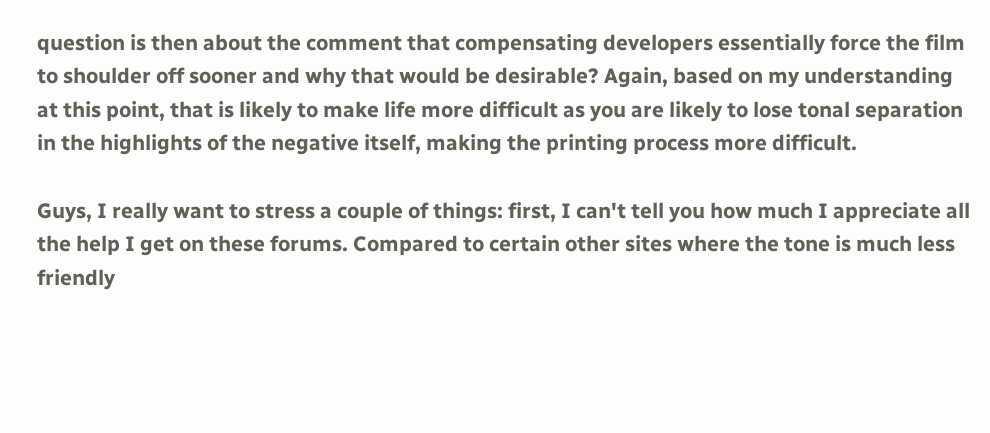question is then about the comment that compensating developers essentially force the film to shoulder off sooner and why that would be desirable? Again, based on my understanding at this point, that is likely to make life more difficult as you are likely to lose tonal separation in the highlights of the negative itself, making the printing process more difficult.

Guys, I really want to stress a couple of things: first, I can't tell you how much I appreciate all the help I get on these forums. Compared to certain other sites where the tone is much less friendly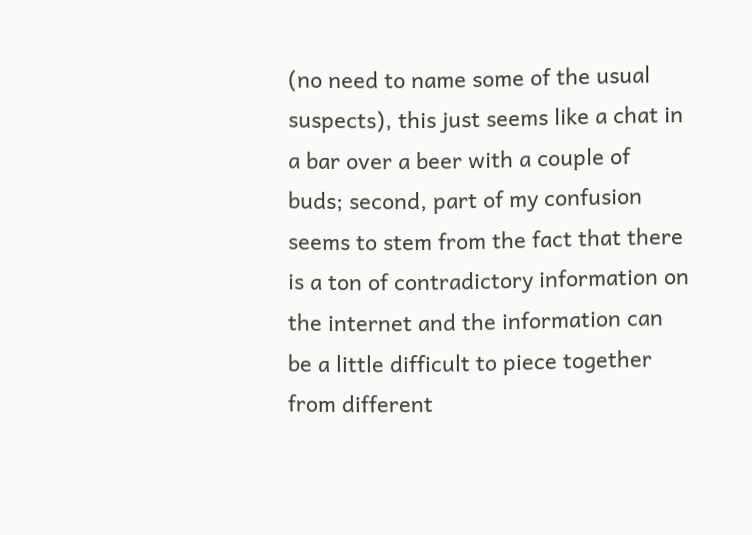(no need to name some of the usual suspects), this just seems like a chat in a bar over a beer with a couple of buds; second, part of my confusion seems to stem from the fact that there is a ton of contradictory information on the internet and the information can be a little difficult to piece together from different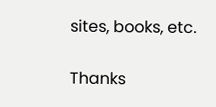sites, books, etc.

Thanks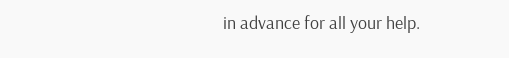in advance for all your help.